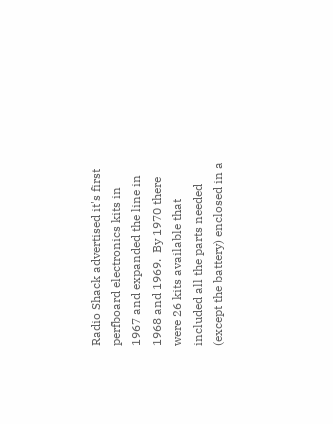Radio Shack advertised it's first perfboard electronics kits in 1967 and expanded the line in 1968 and 1969.  By 1970 there were 26 kits available that included all the parts needed (except the battery) enclosed in a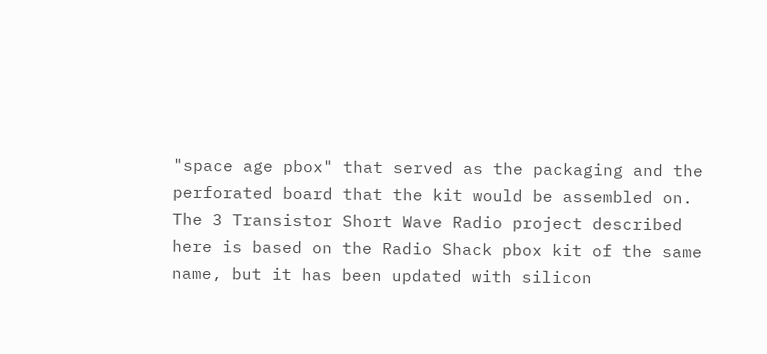"space age pbox" that served as the packaging and the perforated board that the kit would be assembled on.  The 3 Transistor Short Wave Radio project described here is based on the Radio Shack pbox kit of the same name, but it has been updated with silicon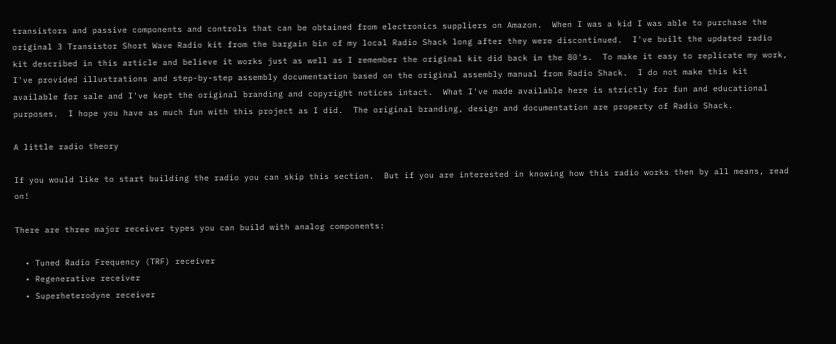transistors and passive components and controls that can be obtained from electronics suppliers on Amazon.  When I was a kid I was able to purchase the original 3 Transistor Short Wave Radio kit from the bargain bin of my local Radio Shack long after they were discontinued.  I've built the updated radio kit described in this article and believe it works just as well as I remember the original kit did back in the 80's.  To make it easy to replicate my work, I've provided illustrations and step-by-step assembly documentation based on the original assembly manual from Radio Shack.  I do not make this kit available for sale and I've kept the original branding and copyright notices intact.  What I've made available here is strictly for fun and educational purposes.  I hope you have as much fun with this project as I did.  The original branding, design and documentation are property of Radio Shack.

A little radio theory

If you would like to start building the radio you can skip this section.  But if you are interested in knowing how this radio works then by all means, read on!

There are three major receiver types you can build with analog components:

  • Tuned Radio Frequency (TRF) receiver
  • Regenerative receiver
  • Superheterodyne receiver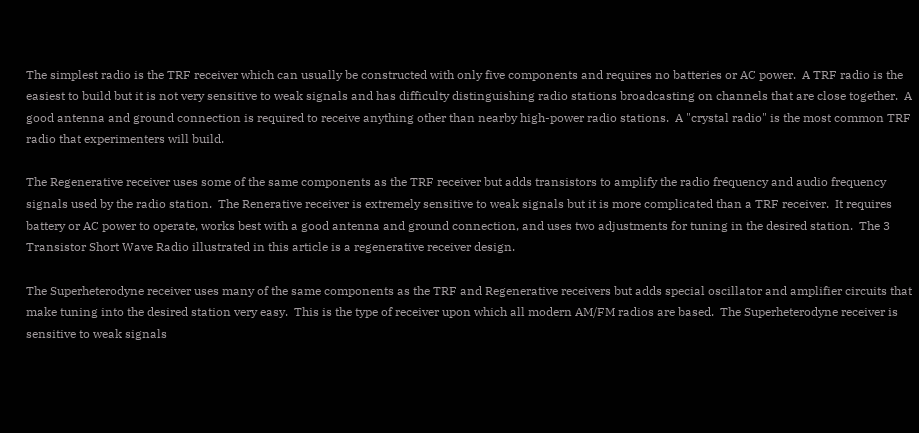The simplest radio is the TRF receiver which can usually be constructed with only five components and requires no batteries or AC power.  A TRF radio is the easiest to build but it is not very sensitive to weak signals and has difficulty distinguishing radio stations broadcasting on channels that are close together.  A good antenna and ground connection is required to receive anything other than nearby high-power radio stations.  A "crystal radio" is the most common TRF radio that experimenters will build.

The Regenerative receiver uses some of the same components as the TRF receiver but adds transistors to amplify the radio frequency and audio frequency signals used by the radio station.  The Renerative receiver is extremely sensitive to weak signals but it is more complicated than a TRF receiver.  It requires battery or AC power to operate, works best with a good antenna and ground connection, and uses two adjustments for tuning in the desired station.  The 3 Transistor Short Wave Radio illustrated in this article is a regenerative receiver design.

The Superheterodyne receiver uses many of the same components as the TRF and Regenerative receivers but adds special oscillator and amplifier circuits that make tuning into the desired station very easy.  This is the type of receiver upon which all modern AM/FM radios are based.  The Superheterodyne receiver is sensitive to weak signals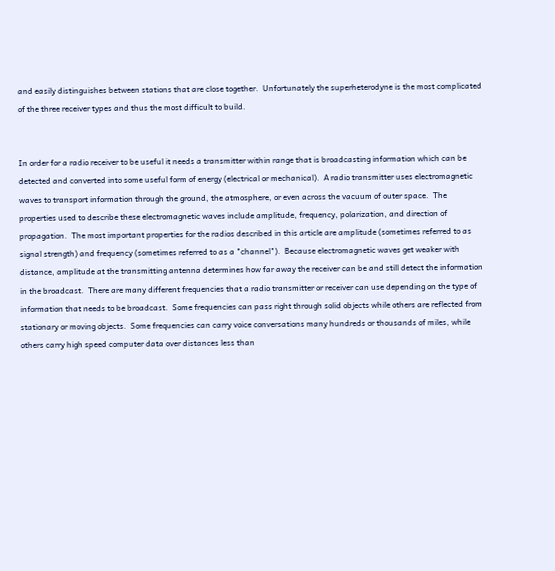and easily distinguishes between stations that are close together.  Unfortunately the superheterodyne is the most complicated of the three receiver types and thus the most difficult to build.


In order for a radio receiver to be useful it needs a transmitter within range that is broadcasting information which can be detected and converted into some useful form of energy (electrical or mechanical).  A radio transmitter uses electromagnetic waves to transport information through the ground, the atmosphere, or even across the vacuum of outer space.  The properties used to describe these electromagnetic waves include amplitude, frequency, polarization, and direction of propagation.  The most important properties for the radios described in this article are amplitude (sometimes referred to as signal strength) and frequency (sometimes referred to as a "channel").  Because electromagnetic waves get weaker with distance, amplitude at the transmitting antenna determines how far away the receiver can be and still detect the information in the broadcast.  There are many different frequencies that a radio transmitter or receiver can use depending on the type of information that needs to be broadcast.  Some frequencies can pass right through solid objects while others are reflected from stationary or moving objects.  Some frequencies can carry voice conversations many hundreds or thousands of miles, while others carry high speed computer data over distances less than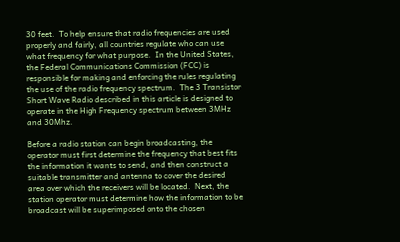30 feet.  To help ensure that radio frequencies are used properly and fairly, all countries regulate who can use what frequency for what purpose.  In the United States, the Federal Communications Commission (FCC) is responsible for making and enforcing the rules regulating the use of the radio frequency spectrum.  The 3 Transistor Short Wave Radio described in this article is designed to operate in the High Frequency spectrum between 3MHz and 30Mhz.

Before a radio station can begin broadcasting, the operator must first determine the frequency that best fits the information it wants to send, and then construct a suitable transmitter and antenna to cover the desired area over which the receivers will be located.  Next, the station operator must determine how the information to be broadcast will be superimposed onto the chosen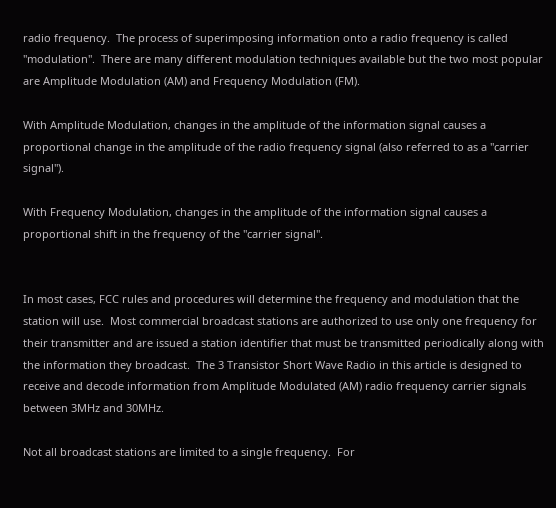radio frequency.  The process of superimposing information onto a radio frequency is called "modulation".  There are many different modulation techniques available but the two most popular are Amplitude Modulation (AM) and Frequency Modulation (FM).

With Amplitude Modulation, changes in the amplitude of the information signal causes a proportional change in the amplitude of the radio frequency signal (also referred to as a "carrier signal").

With Frequency Modulation, changes in the amplitude of the information signal causes a proportional shift in the frequency of the "carrier signal".


In most cases, FCC rules and procedures will determine the frequency and modulation that the station will use.  Most commercial broadcast stations are authorized to use only one frequency for their transmitter and are issued a station identifier that must be transmitted periodically along with the information they broadcast.  The 3 Transistor Short Wave Radio in this article is designed to receive and decode information from Amplitude Modulated (AM) radio frequency carrier signals between 3MHz and 30MHz.

Not all broadcast stations are limited to a single frequency.  For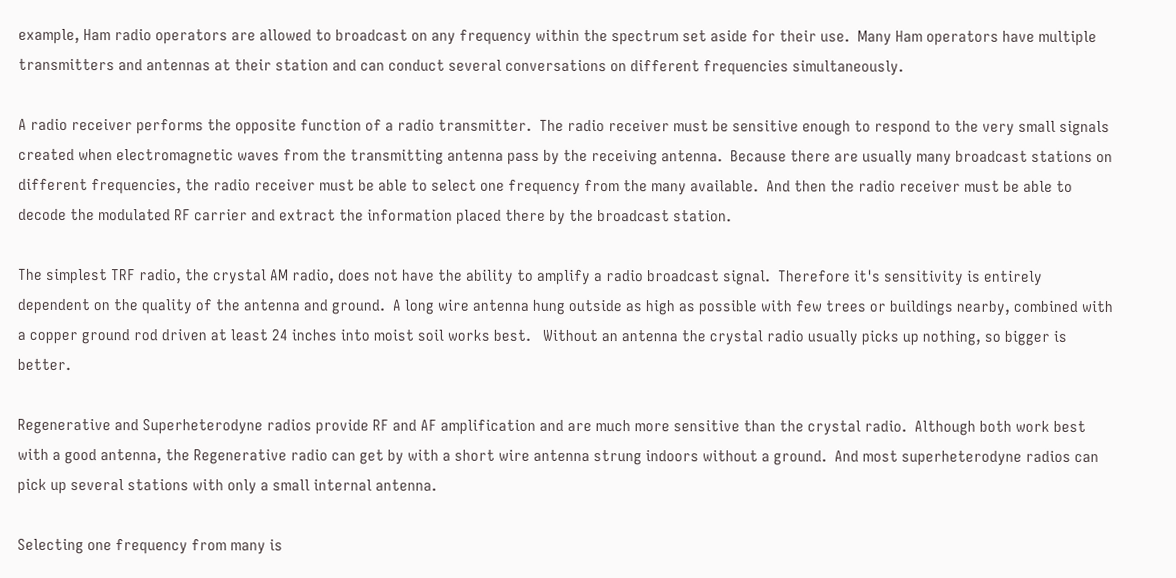example, Ham radio operators are allowed to broadcast on any frequency within the spectrum set aside for their use.  Many Ham operators have multiple transmitters and antennas at their station and can conduct several conversations on different frequencies simultaneously.

A radio receiver performs the opposite function of a radio transmitter.  The radio receiver must be sensitive enough to respond to the very small signals created when electromagnetic waves from the transmitting antenna pass by the receiving antenna.  Because there are usually many broadcast stations on different frequencies, the radio receiver must be able to select one frequency from the many available.  And then the radio receiver must be able to decode the modulated RF carrier and extract the information placed there by the broadcast station.

The simplest TRF radio, the crystal AM radio, does not have the ability to amplify a radio broadcast signal.  Therefore it's sensitivity is entirely dependent on the quality of the antenna and ground.  A long wire antenna hung outside as high as possible with few trees or buildings nearby, combined with a copper ground rod driven at least 24 inches into moist soil works best.   Without an antenna the crystal radio usually picks up nothing, so bigger is better.

Regenerative and Superheterodyne radios provide RF and AF amplification and are much more sensitive than the crystal radio.  Although both work best with a good antenna, the Regenerative radio can get by with a short wire antenna strung indoors without a ground.  And most superheterodyne radios can pick up several stations with only a small internal antenna.

Selecting one frequency from many is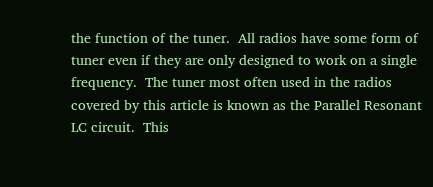the function of the tuner.  All radios have some form of tuner even if they are only designed to work on a single frequency.  The tuner most often used in the radios covered by this article is known as the Parallel Resonant LC circuit.  This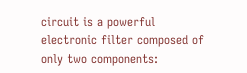circuit is a powerful electronic filter composed of only two components: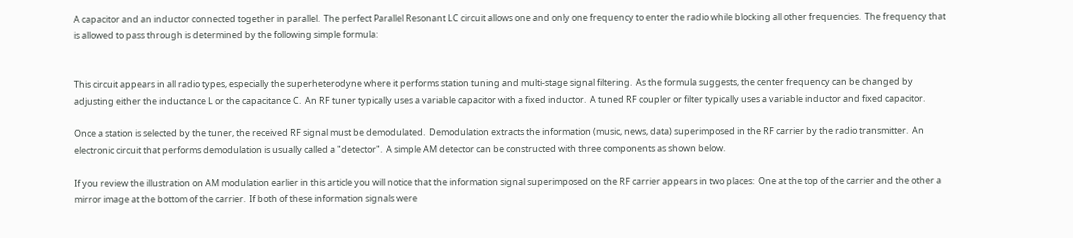A capacitor and an inductor connected together in parallel.  The perfect Parallel Resonant LC circuit allows one and only one frequency to enter the radio while blocking all other frequencies.  The frequency that is allowed to pass through is determined by the following simple formula:


This circuit appears in all radio types, especially the superheterodyne where it performs station tuning and multi-stage signal filtering.  As the formula suggests, the center frequency can be changed by adjusting either the inductance L or the capacitance C.  An RF tuner typically uses a variable capacitor with a fixed inductor.  A tuned RF coupler or filter typically uses a variable inductor and fixed capacitor.

Once a station is selected by the tuner, the received RF signal must be demodulated.  Demodulation extracts the information (music, news, data) superimposed in the RF carrier by the radio transmitter.  An electronic circuit that performs demodulation is usually called a "detector".  A simple AM detector can be constructed with three components as shown below.

If you review the illustration on AM modulation earlier in this article you will notice that the information signal superimposed on the RF carrier appears in two places:  One at the top of the carrier and the other a mirror image at the bottom of the carrier.  If both of these information signals were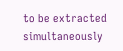to be extracted simultaneously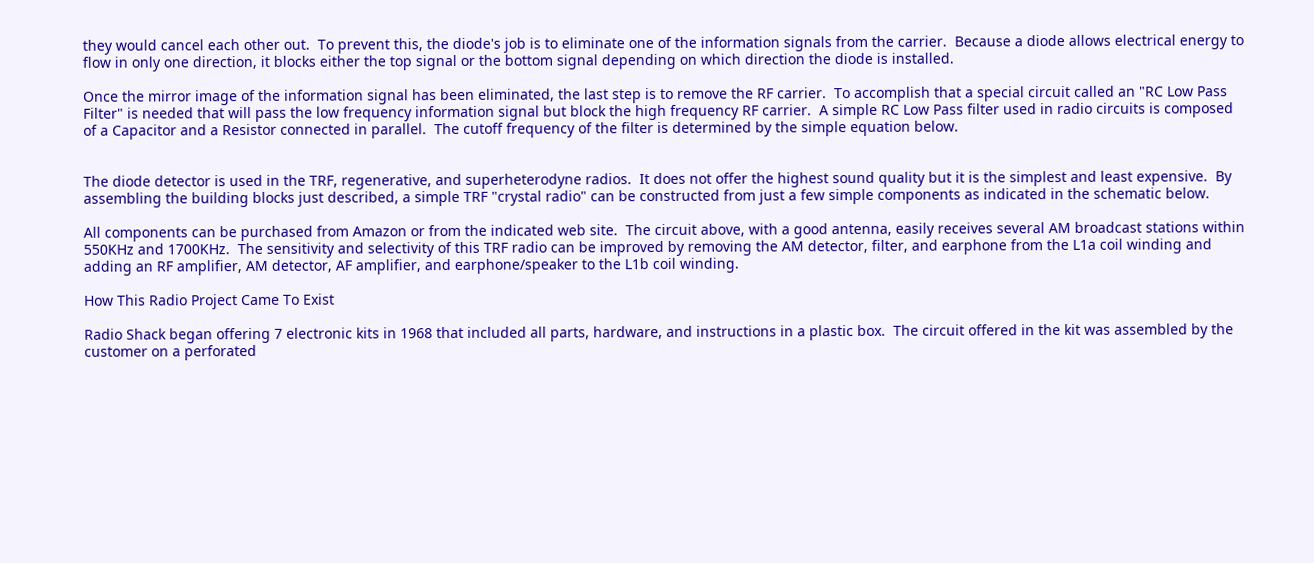they would cancel each other out.  To prevent this, the diode's job is to eliminate one of the information signals from the carrier.  Because a diode allows electrical energy to flow in only one direction, it blocks either the top signal or the bottom signal depending on which direction the diode is installed.

Once the mirror image of the information signal has been eliminated, the last step is to remove the RF carrier.  To accomplish that a special circuit called an "RC Low Pass Filter" is needed that will pass the low frequency information signal but block the high frequency RF carrier.  A simple RC Low Pass filter used in radio circuits is composed of a Capacitor and a Resistor connected in parallel.  The cutoff frequency of the filter is determined by the simple equation below.


The diode detector is used in the TRF, regenerative, and superheterodyne radios.  It does not offer the highest sound quality but it is the simplest and least expensive.  By assembling the building blocks just described, a simple TRF "crystal radio" can be constructed from just a few simple components as indicated in the schematic below.

All components can be purchased from Amazon or from the indicated web site.  The circuit above, with a good antenna, easily receives several AM broadcast stations within 550KHz and 1700KHz.  The sensitivity and selectivity of this TRF radio can be improved by removing the AM detector, filter, and earphone from the L1a coil winding and adding an RF amplifier, AM detector, AF amplifier, and earphone/speaker to the L1b coil winding.

How This Radio Project Came To Exist

Radio Shack began offering 7 electronic kits in 1968 that included all parts, hardware, and instructions in a plastic box.  The circuit offered in the kit was assembled by the customer on a perforated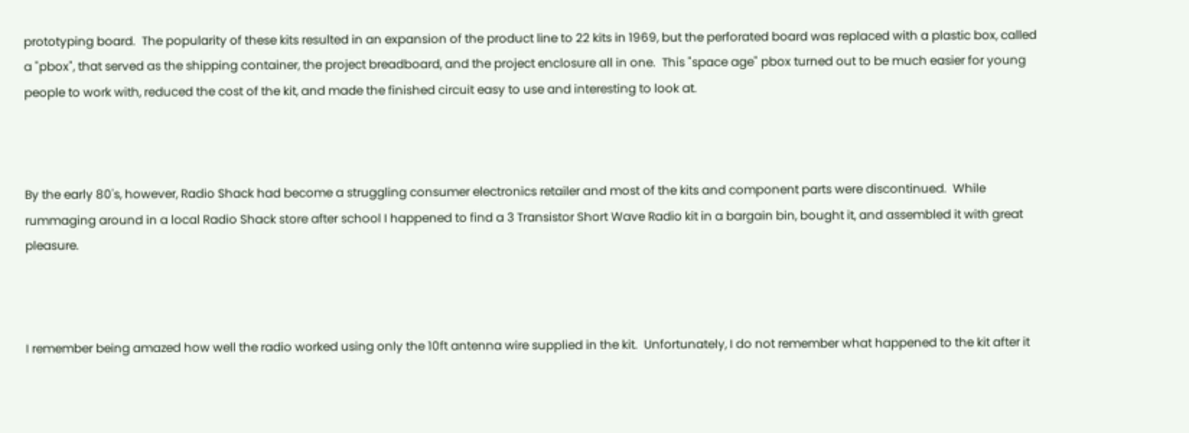prototyping board.  The popularity of these kits resulted in an expansion of the product line to 22 kits in 1969, but the perforated board was replaced with a plastic box, called a "pbox", that served as the shipping container, the project breadboard, and the project enclosure all in one.  This "space age" pbox turned out to be much easier for young people to work with, reduced the cost of the kit, and made the finished circuit easy to use and interesting to look at.



By the early 80's, however, Radio Shack had become a struggling consumer electronics retailer and most of the kits and component parts were discontinued.  While rummaging around in a local Radio Shack store after school I happened to find a 3 Transistor Short Wave Radio kit in a bargain bin, bought it, and assembled it with great pleasure.



I remember being amazed how well the radio worked using only the 10ft antenna wire supplied in the kit.  Unfortunately, I do not remember what happened to the kit after it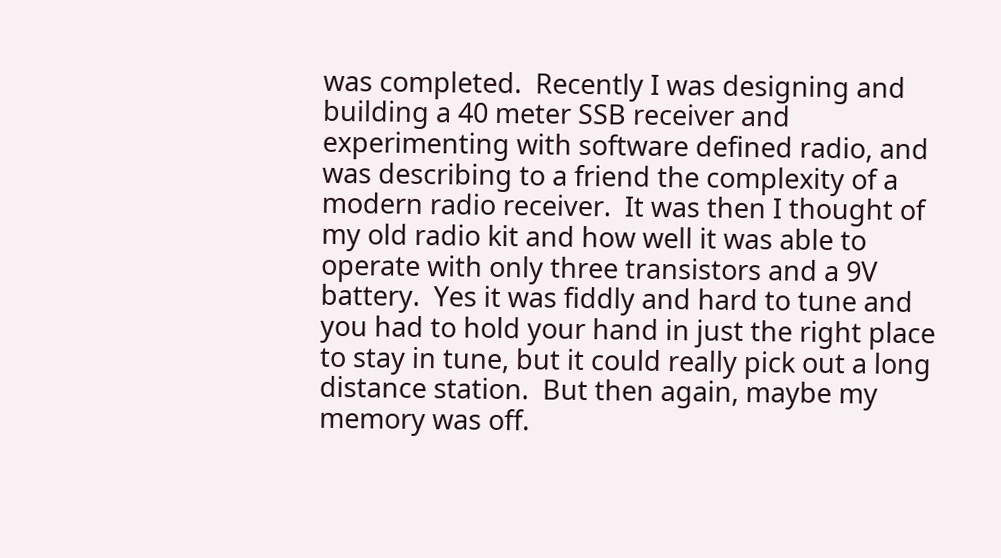was completed.  Recently I was designing and building a 40 meter SSB receiver and experimenting with software defined radio, and was describing to a friend the complexity of a modern radio receiver.  It was then I thought of my old radio kit and how well it was able to operate with only three transistors and a 9V battery.  Yes it was fiddly and hard to tune and you had to hold your hand in just the right place to stay in tune, but it could really pick out a long distance station.  But then again, maybe my memory was off.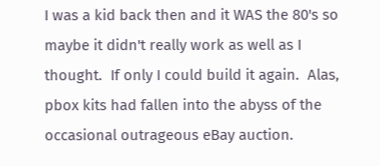I was a kid back then and it WAS the 80's so maybe it didn't really work as well as I thought.  If only I could build it again.  Alas, pbox kits had fallen into the abyss of the occasional outrageous eBay auction.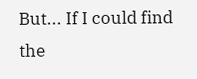But... If I could find the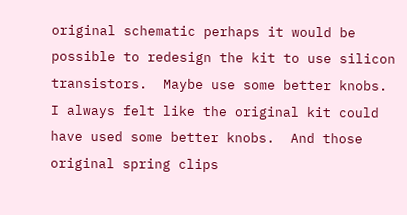original schematic perhaps it would be possible to redesign the kit to use silicon transistors.  Maybe use some better knobs.  I always felt like the original kit could have used some better knobs.  And those original spring clips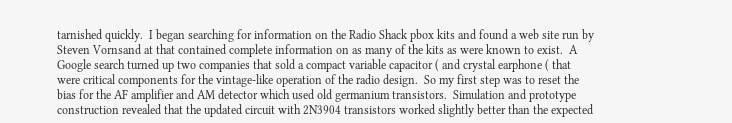tarnished quickly.  I began searching for information on the Radio Shack pbox kits and found a web site run by Steven Vornsand at that contained complete information on as many of the kits as were known to exist.  A Google search turned up two companies that sold a compact variable capacitor ( and crystal earphone ( that were critical components for the vintage-like operation of the radio design.  So my first step was to reset the bias for the AF amplifier and AM detector which used old germanium transistors.  Simulation and prototype construction revealed that the updated circuit with 2N3904 transistors worked slightly better than the expected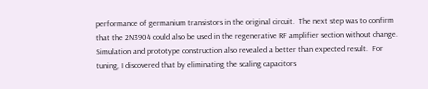performance of germanium transistors in the original circuit.  The next step was to confirm that the 2N3904 could also be used in the regenerative RF amplifier section without change.  Simulation and prototype construction also revealed a better than expected result.  For tuning, I discovered that by eliminating the scaling capacitors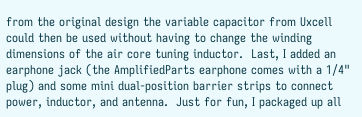from the original design the variable capacitor from Uxcell could then be used without having to change the winding dimensions of the air core tuning inductor.  Last, I added an earphone jack (the AmplifiedParts earphone comes with a 1/4" plug) and some mini dual-position barrier strips to connect power, inductor, and antenna.  Just for fun, I packaged up all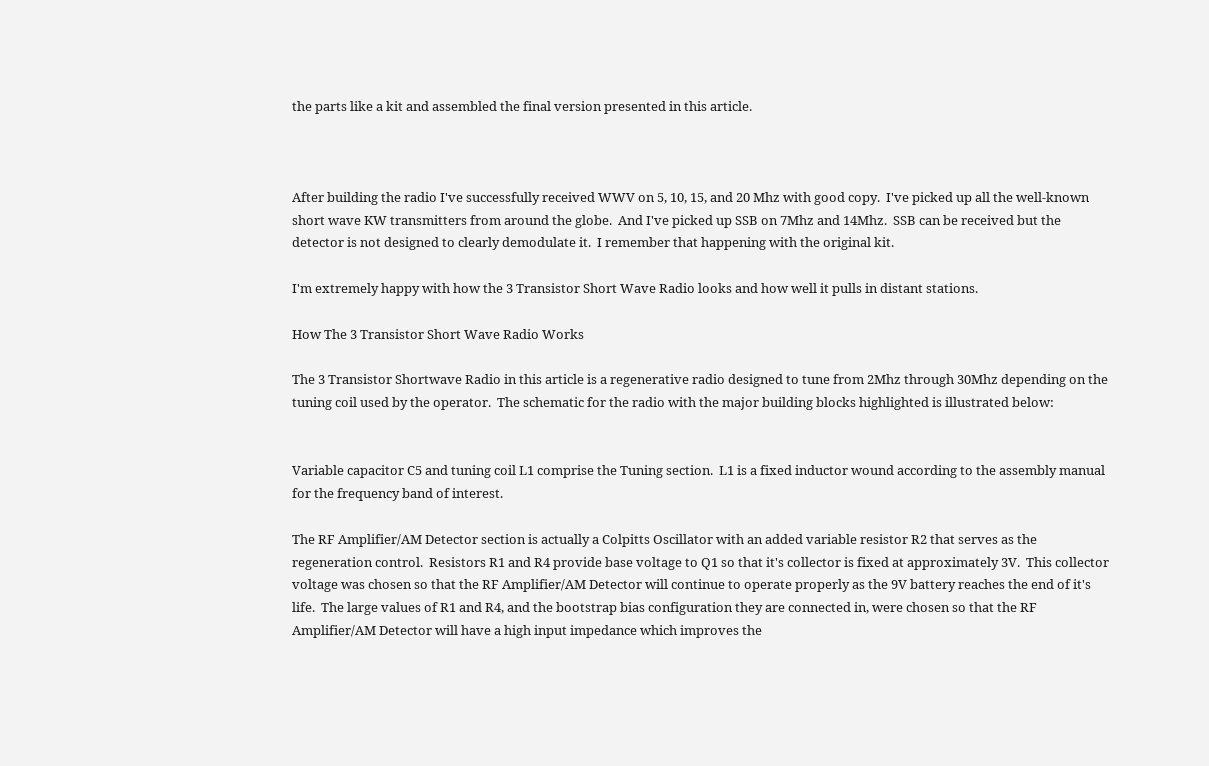the parts like a kit and assembled the final version presented in this article.



After building the radio I've successfully received WWV on 5, 10, 15, and 20 Mhz with good copy.  I've picked up all the well-known short wave KW transmitters from around the globe.  And I've picked up SSB on 7Mhz and 14Mhz.  SSB can be received but the detector is not designed to clearly demodulate it.  I remember that happening with the original kit.

I'm extremely happy with how the 3 Transistor Short Wave Radio looks and how well it pulls in distant stations.

How The 3 Transistor Short Wave Radio Works

The 3 Transistor Shortwave Radio in this article is a regenerative radio designed to tune from 2Mhz through 30Mhz depending on the tuning coil used by the operator.  The schematic for the radio with the major building blocks highlighted is illustrated below:


Variable capacitor C5 and tuning coil L1 comprise the Tuning section.  L1 is a fixed inductor wound according to the assembly manual for the frequency band of interest.

The RF Amplifier/AM Detector section is actually a Colpitts Oscillator with an added variable resistor R2 that serves as the regeneration control.  Resistors R1 and R4 provide base voltage to Q1 so that it's collector is fixed at approximately 3V.  This collector voltage was chosen so that the RF Amplifier/AM Detector will continue to operate properly as the 9V battery reaches the end of it's life.  The large values of R1 and R4, and the bootstrap bias configuration they are connected in, were chosen so that the RF Amplifier/AM Detector will have a high input impedance which improves the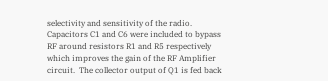selectivity and sensitivity of the radio.  Capacitors C1 and C6 were included to bypass RF around resistors R1 and R5 respectively which improves the gain of the RF Amplifier circuit.  The collector output of Q1 is fed back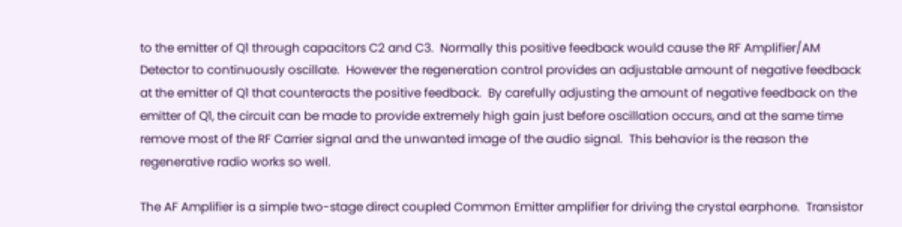to the emitter of Q1 through capacitors C2 and C3.  Normally this positive feedback would cause the RF Amplifier/AM Detector to continuously oscillate.  However the regeneration control provides an adjustable amount of negative feedback at the emitter of Q1 that counteracts the positive feedback.  By carefully adjusting the amount of negative feedback on the emitter of Q1, the circuit can be made to provide extremely high gain just before oscillation occurs, and at the same time remove most of the RF Carrier signal and the unwanted image of the audio signal.  This behavior is the reason the regenerative radio works so well.

The AF Amplifier is a simple two-stage direct coupled Common Emitter amplifier for driving the crystal earphone.  Transistor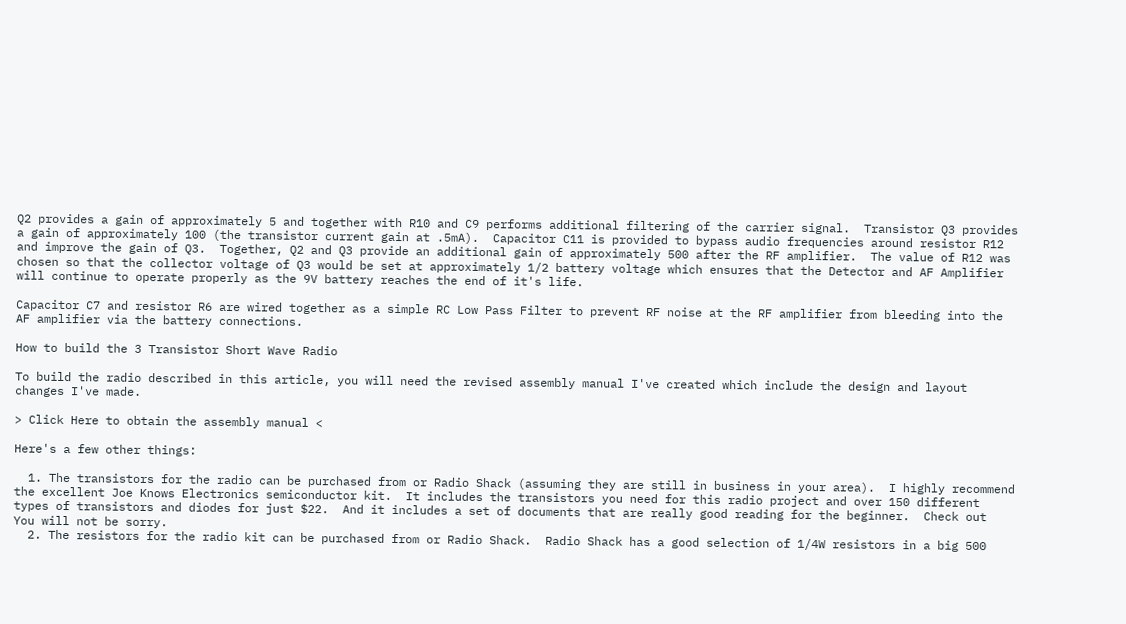Q2 provides a gain of approximately 5 and together with R10 and C9 performs additional filtering of the carrier signal.  Transistor Q3 provides a gain of approximately 100 (the transistor current gain at .5mA).  Capacitor C11 is provided to bypass audio frequencies around resistor R12 and improve the gain of Q3.  Together, Q2 and Q3 provide an additional gain of approximately 500 after the RF amplifier.  The value of R12 was chosen so that the collector voltage of Q3 would be set at approximately 1/2 battery voltage which ensures that the Detector and AF Amplifier will continue to operate properly as the 9V battery reaches the end of it's life.

Capacitor C7 and resistor R6 are wired together as a simple RC Low Pass Filter to prevent RF noise at the RF amplifier from bleeding into the AF amplifier via the battery connections.

How to build the 3 Transistor Short Wave Radio

To build the radio described in this article, you will need the revised assembly manual I've created which include the design and layout changes I've made.

> Click Here to obtain the assembly manual <

Here's a few other things:

  1. The transistors for the radio can be purchased from or Radio Shack (assuming they are still in business in your area).  I highly recommend the excellent Joe Knows Electronics semiconductor kit.  It includes the transistors you need for this radio project and over 150 different types of transistors and diodes for just $22.  And it includes a set of documents that are really good reading for the beginner.  Check out  You will not be sorry.
  2. The resistors for the radio kit can be purchased from or Radio Shack.  Radio Shack has a good selection of 1/4W resistors in a big 500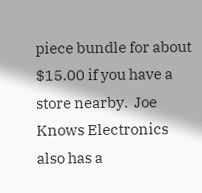piece bundle for about $15.00 if you have a store nearby.  Joe Knows Electronics also has a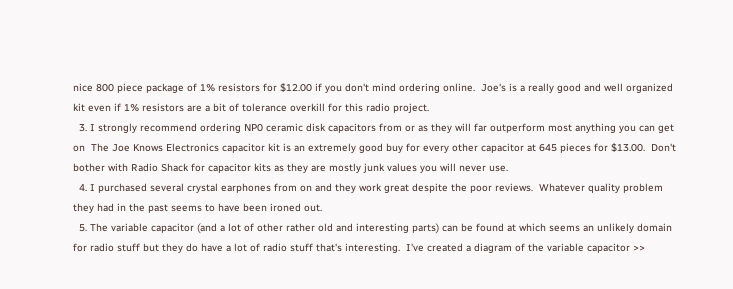nice 800 piece package of 1% resistors for $12.00 if you don't mind ordering online.  Joe's is a really good and well organized kit even if 1% resistors are a bit of tolerance overkill for this radio project.
  3. I strongly recommend ordering NP0 ceramic disk capacitors from or as they will far outperform most anything you can get on  The Joe Knows Electronics capacitor kit is an extremely good buy for every other capacitor at 645 pieces for $13.00.  Don't bother with Radio Shack for capacitor kits as they are mostly junk values you will never use.
  4. I purchased several crystal earphones from on and they work great despite the poor reviews.  Whatever quality problem they had in the past seems to have been ironed out.
  5. The variable capacitor (and a lot of other rather old and interesting parts) can be found at which seems an unlikely domain for radio stuff but they do have a lot of radio stuff that's interesting.  I've created a diagram of the variable capacitor >>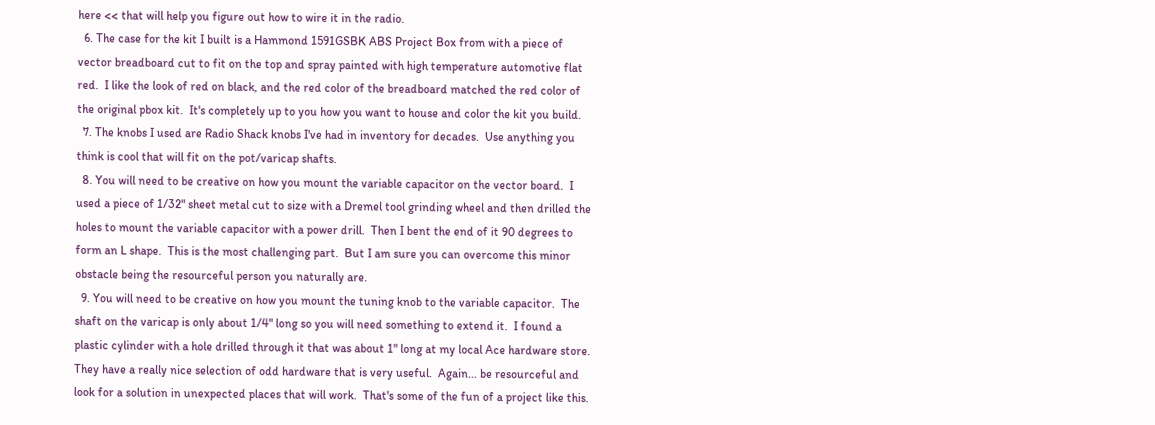here << that will help you figure out how to wire it in the radio.
  6. The case for the kit I built is a Hammond 1591GSBK ABS Project Box from with a piece of vector breadboard cut to fit on the top and spray painted with high temperature automotive flat red.  I like the look of red on black, and the red color of the breadboard matched the red color of the original pbox kit.  It's completely up to you how you want to house and color the kit you build.
  7. The knobs I used are Radio Shack knobs I've had in inventory for decades.  Use anything you think is cool that will fit on the pot/varicap shafts.
  8. You will need to be creative on how you mount the variable capacitor on the vector board.  I used a piece of 1/32" sheet metal cut to size with a Dremel tool grinding wheel and then drilled the holes to mount the variable capacitor with a power drill.  Then I bent the end of it 90 degrees to form an L shape.  This is the most challenging part.  But I am sure you can overcome this minor obstacle being the resourceful person you naturally are.
  9. You will need to be creative on how you mount the tuning knob to the variable capacitor.  The shaft on the varicap is only about 1/4" long so you will need something to extend it.  I found a plastic cylinder with a hole drilled through it that was about 1" long at my local Ace hardware store.  They have a really nice selection of odd hardware that is very useful.  Again... be resourceful and look for a solution in unexpected places that will work.  That's some of the fun of a project like this.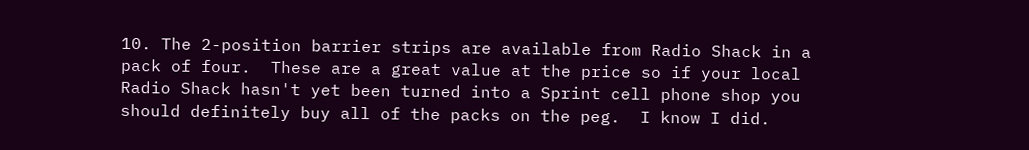10. The 2-position barrier strips are available from Radio Shack in a pack of four.  These are a great value at the price so if your local Radio Shack hasn't yet been turned into a Sprint cell phone shop you should definitely buy all of the packs on the peg.  I know I did.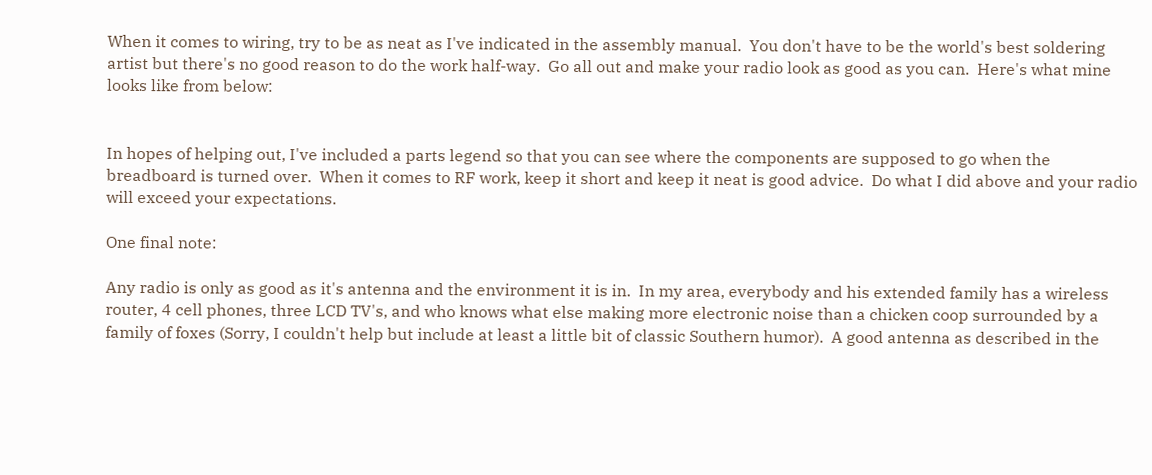When it comes to wiring, try to be as neat as I've indicated in the assembly manual.  You don't have to be the world's best soldering artist but there's no good reason to do the work half-way.  Go all out and make your radio look as good as you can.  Here's what mine looks like from below:


In hopes of helping out, I've included a parts legend so that you can see where the components are supposed to go when the breadboard is turned over.  When it comes to RF work, keep it short and keep it neat is good advice.  Do what I did above and your radio will exceed your expectations.

One final note:

Any radio is only as good as it's antenna and the environment it is in.  In my area, everybody and his extended family has a wireless router, 4 cell phones, three LCD TV's, and who knows what else making more electronic noise than a chicken coop surrounded by a family of foxes (Sorry, I couldn't help but include at least a little bit of classic Southern humor).  A good antenna as described in the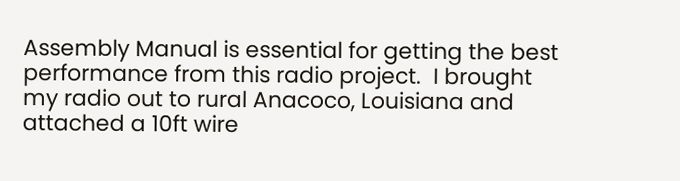Assembly Manual is essential for getting the best performance from this radio project.  I brought my radio out to rural Anacoco, Louisiana and attached a 10ft wire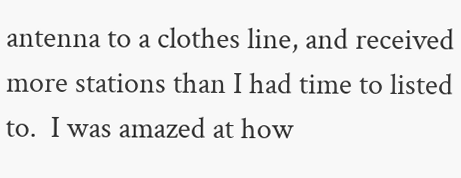antenna to a clothes line, and received more stations than I had time to listed to.  I was amazed at how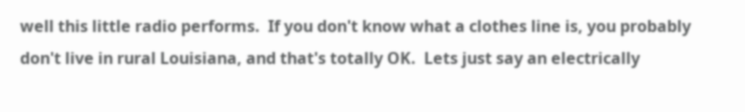well this little radio performs.  If you don't know what a clothes line is, you probably don't live in rural Louisiana, and that's totally OK.  Lets just say an electrically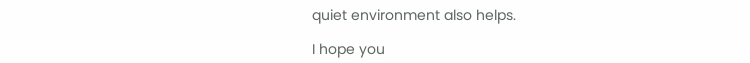quiet environment also helps.

I hope you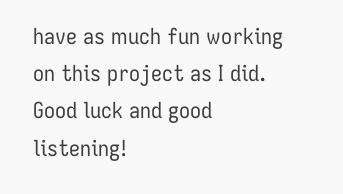have as much fun working on this project as I did.  Good luck and good listening!